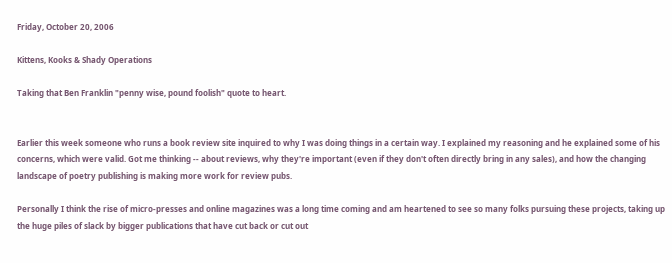Friday, October 20, 2006

Kittens, Kooks & Shady Operations

Taking that Ben Franklin "penny wise, pound foolish" quote to heart.


Earlier this week someone who runs a book review site inquired to why I was doing things in a certain way. I explained my reasoning and he explained some of his concerns, which were valid. Got me thinking -- about reviews, why they're important (even if they don't often directly bring in any sales), and how the changing landscape of poetry publishing is making more work for review pubs.

Personally I think the rise of micro-presses and online magazines was a long time coming and am heartened to see so many folks pursuing these projects, taking up the huge piles of slack by bigger publications that have cut back or cut out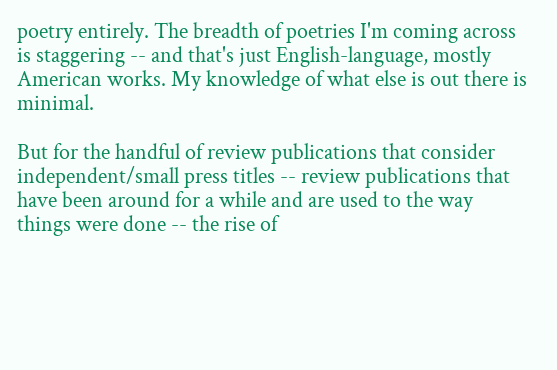poetry entirely. The breadth of poetries I'm coming across is staggering -- and that's just English-language, mostly American works. My knowledge of what else is out there is minimal.

But for the handful of review publications that consider independent/small press titles -- review publications that have been around for a while and are used to the way things were done -- the rise of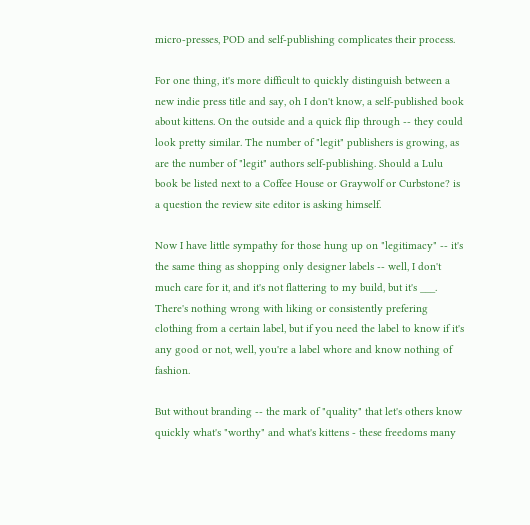micro-presses, POD and self-publishing complicates their process.

For one thing, it's more difficult to quickly distinguish between a new indie press title and say, oh I don't know, a self-published book about kittens. On the outside and a quick flip through -- they could look pretty similar. The number of "legit" publishers is growing, as are the number of "legit" authors self-publishing. Should a Lulu book be listed next to a Coffee House or Graywolf or Curbstone? is a question the review site editor is asking himself.

Now I have little sympathy for those hung up on "legitimacy" -- it's the same thing as shopping only designer labels -- well, I don't much care for it, and it's not flattering to my build, but it's ___. There's nothing wrong with liking or consistently prefering clothing from a certain label, but if you need the label to know if it's any good or not, well, you're a label whore and know nothing of fashion.

But without branding -- the mark of "quality" that let's others know quickly what's "worthy" and what's kittens - these freedoms many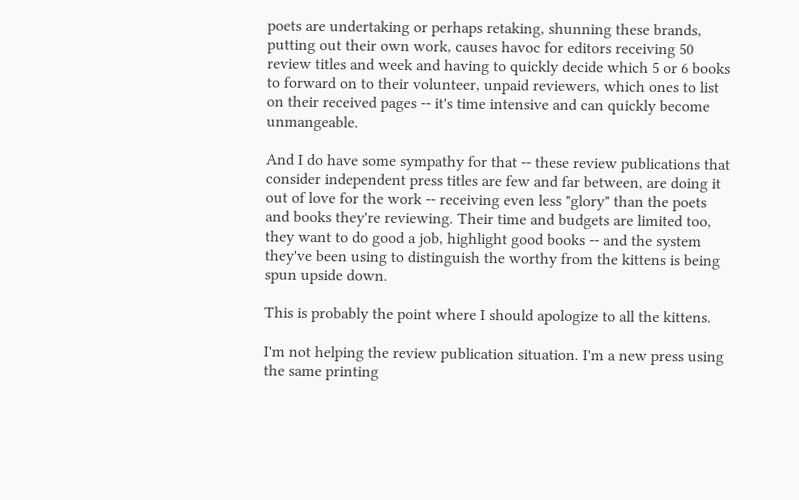poets are undertaking or perhaps retaking, shunning these brands, putting out their own work, causes havoc for editors receiving 50 review titles and week and having to quickly decide which 5 or 6 books to forward on to their volunteer, unpaid reviewers, which ones to list on their received pages -- it's time intensive and can quickly become unmangeable.

And I do have some sympathy for that -- these review publications that consider independent press titles are few and far between, are doing it out of love for the work -- receiving even less "glory" than the poets and books they're reviewing. Their time and budgets are limited too, they want to do good a job, highlight good books -- and the system they've been using to distinguish the worthy from the kittens is being spun upside down.

This is probably the point where I should apologize to all the kittens.

I'm not helping the review publication situation. I'm a new press using the same printing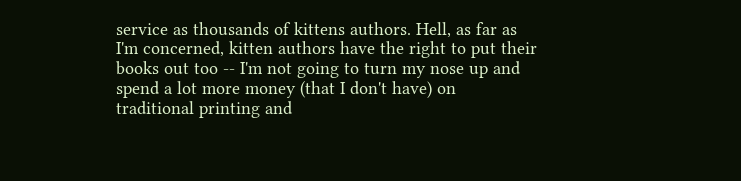service as thousands of kittens authors. Hell, as far as I'm concerned, kitten authors have the right to put their books out too -- I'm not going to turn my nose up and spend a lot more money (that I don't have) on traditional printing and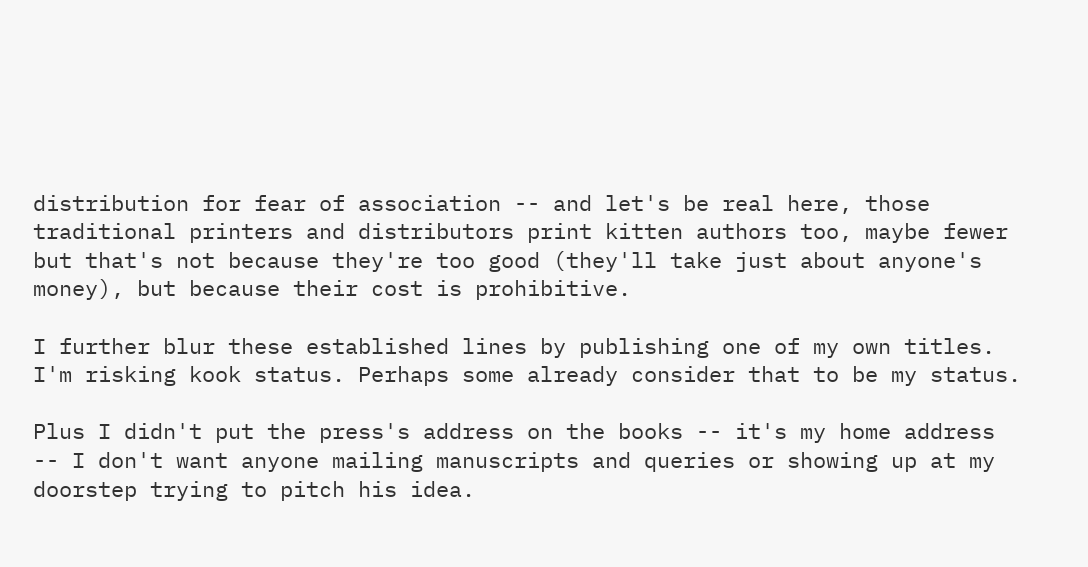distribution for fear of association -- and let's be real here, those traditional printers and distributors print kitten authors too, maybe fewer but that's not because they're too good (they'll take just about anyone's money), but because their cost is prohibitive.

I further blur these established lines by publishing one of my own titles. I'm risking kook status. Perhaps some already consider that to be my status.

Plus I didn't put the press's address on the books -- it's my home address -- I don't want anyone mailing manuscripts and queries or showing up at my doorstep trying to pitch his idea.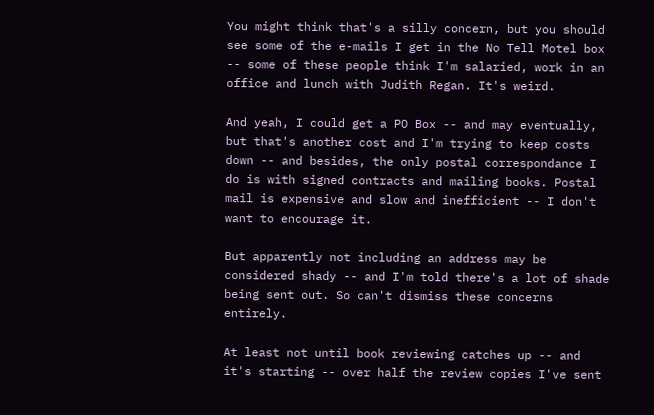You might think that's a silly concern, but you should see some of the e-mails I get in the No Tell Motel box -- some of these people think I'm salaried, work in an office and lunch with Judith Regan. It's weird.

And yeah, I could get a PO Box -- and may eventually, but that's another cost and I'm trying to keep costs down -- and besides, the only postal correspondance I do is with signed contracts and mailing books. Postal mail is expensive and slow and inefficient -- I don't want to encourage it.

But apparently not including an address may be considered shady -- and I'm told there's a lot of shade being sent out. So can't dismiss these concerns entirely.

At least not until book reviewing catches up -- and it's starting -- over half the review copies I've sent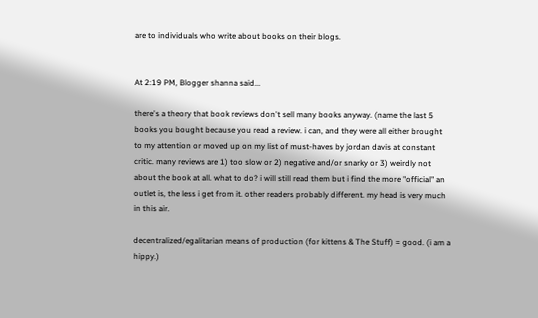are to individuals who write about books on their blogs.


At 2:19 PM, Blogger shanna said...

there's a theory that book reviews don't sell many books anyway. (name the last 5 books you bought because you read a review. i can, and they were all either brought to my attention or moved up on my list of must-haves by jordan davis at constant critic. many reviews are 1) too slow or 2) negative and/or snarky or 3) weirdly not about the book at all. what to do? i will still read them but i find the more "official" an outlet is, the less i get from it. other readers probably different. my head is very much in this air.

decentralized/egalitarian means of production (for kittens & The Stuff) = good. (i am a hippy.)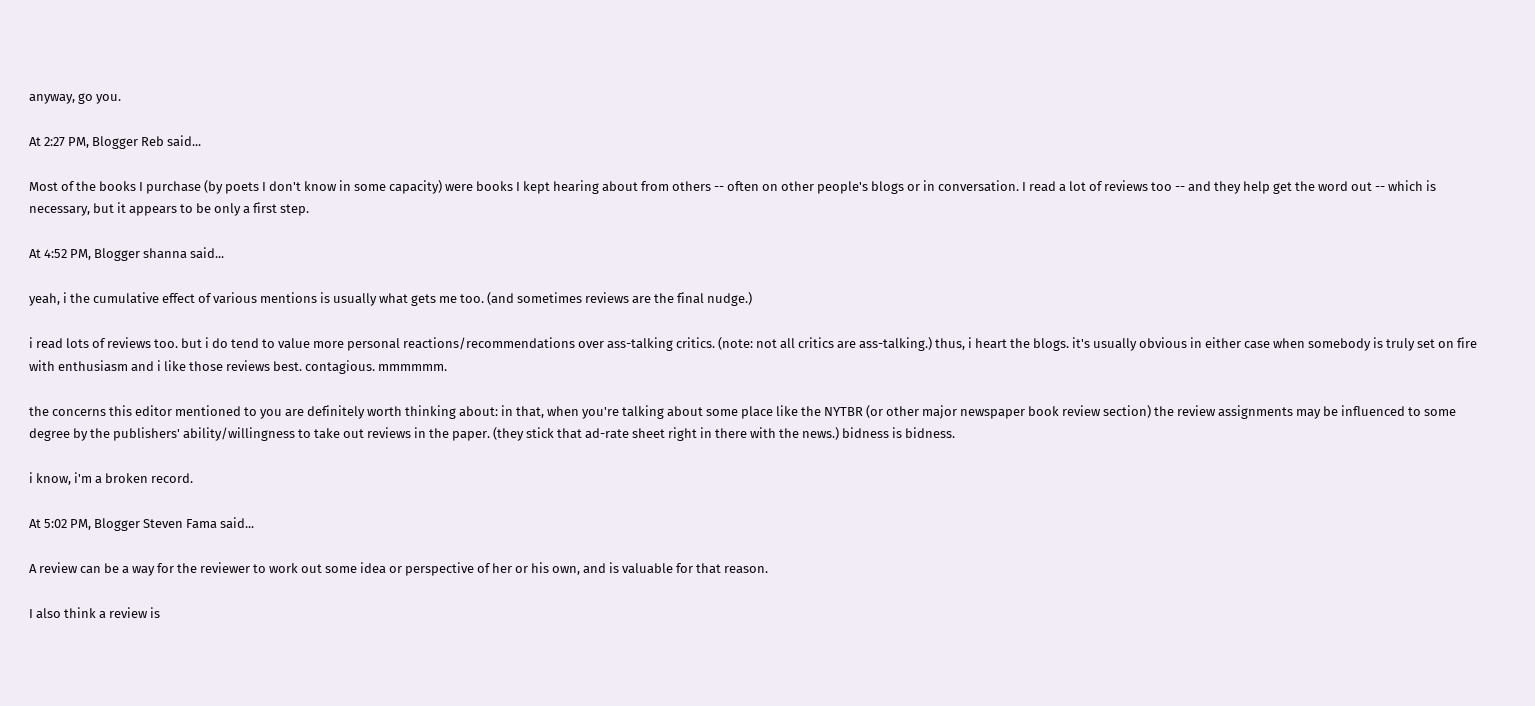anyway, go you.

At 2:27 PM, Blogger Reb said...

Most of the books I purchase (by poets I don't know in some capacity) were books I kept hearing about from others -- often on other people's blogs or in conversation. I read a lot of reviews too -- and they help get the word out -- which is necessary, but it appears to be only a first step.

At 4:52 PM, Blogger shanna said...

yeah, i the cumulative effect of various mentions is usually what gets me too. (and sometimes reviews are the final nudge.)

i read lots of reviews too. but i do tend to value more personal reactions/recommendations over ass-talking critics. (note: not all critics are ass-talking.) thus, i heart the blogs. it's usually obvious in either case when somebody is truly set on fire with enthusiasm and i like those reviews best. contagious. mmmmmm.

the concerns this editor mentioned to you are definitely worth thinking about: in that, when you're talking about some place like the NYTBR (or other major newspaper book review section) the review assignments may be influenced to some degree by the publishers' ability/willingness to take out reviews in the paper. (they stick that ad-rate sheet right in there with the news.) bidness is bidness.

i know, i'm a broken record.

At 5:02 PM, Blogger Steven Fama said...

A review can be a way for the reviewer to work out some idea or perspective of her or his own, and is valuable for that reason.

I also think a review is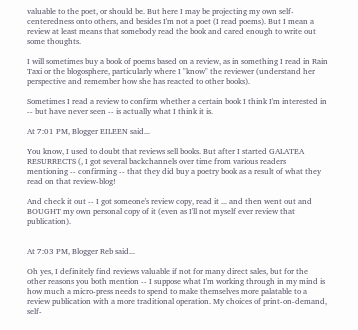valuable to the poet, or should be. But here I may be projecting my own self-centeredness onto others, and besides I'm not a poet (I read poems). But I mean a review at least means that somebody read the book and cared enough to write out some thoughts.

I will sometimes buy a book of poems based on a review, as in something I read in Rain Taxi or the blogosphere, particularly where I "know" the reviewer (understand her perspective and remember how she has reacted to other books).

Sometimes I read a review to confirm whether a certain book I think I'm interested in -- but have never seen -- is actually what I think it is.

At 7:01 PM, Blogger EILEEN said...

You know, I used to doubt that reviews sell books. But after I started GALATEA RESURRECTS (, I got several backchannels over time from various readers mentioning -- confirming -- that they did buy a poetry book as a result of what they read on that review-blog!

And check it out -- I got someone's review copy, read it ... and then went out and BOUGHT my own personal copy of it (even as I'll not myself ever review that publication).


At 7:03 PM, Blogger Reb said...

Oh yes, I definitely find reviews valuable if not for many direct sales, but for the other reasons you both mention -- I suppose what I'm working through in my mind is how much a micro-press needs to spend to make themselves more palatable to a review publication with a more traditional operation. My choices of print-on-demand, self-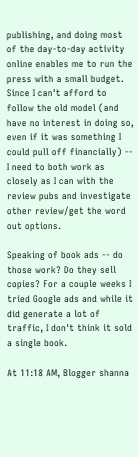publishing, and doing most of the day-to-day activity online enables me to run the press with a small budget. Since I can't afford to follow the old model (and have no interest in doing so, even if it was something I could pull off financially) -- I need to both work as closely as I can with the review pubs and investigate other review/get the word out options.

Speaking of book ads -- do those work? Do they sell copies? For a couple weeks I tried Google ads and while it did generate a lot of traffic, I don't think it sold a single book.

At 11:18 AM, Blogger shanna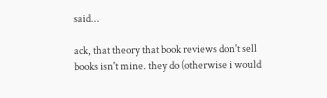said...

ack, that theory that book reviews don't sell books isn't mine. they do (otherwise i would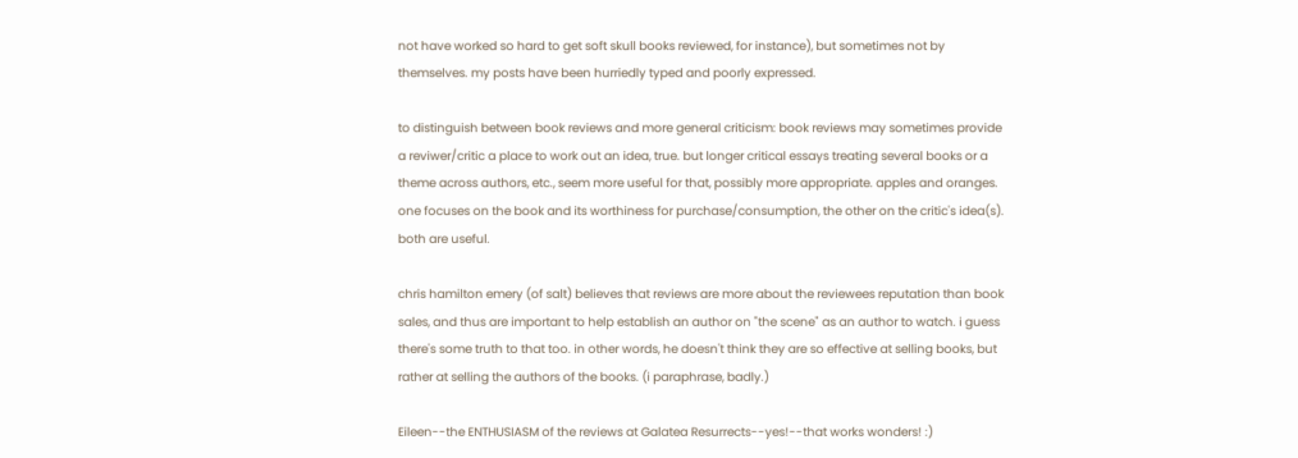not have worked so hard to get soft skull books reviewed, for instance), but sometimes not by themselves. my posts have been hurriedly typed and poorly expressed.

to distinguish between book reviews and more general criticism: book reviews may sometimes provide a reviwer/critic a place to work out an idea, true. but longer critical essays treating several books or a theme across authors, etc., seem more useful for that, possibly more appropriate. apples and oranges. one focuses on the book and its worthiness for purchase/consumption, the other on the critic's idea(s). both are useful.

chris hamilton emery (of salt) believes that reviews are more about the reviewees reputation than book sales, and thus are important to help establish an author on "the scene" as an author to watch. i guess there's some truth to that too. in other words, he doesn't think they are so effective at selling books, but rather at selling the authors of the books. (i paraphrase, badly.)

Eileen--the ENTHUSIASM of the reviews at Galatea Resurrects--yes!--that works wonders! :)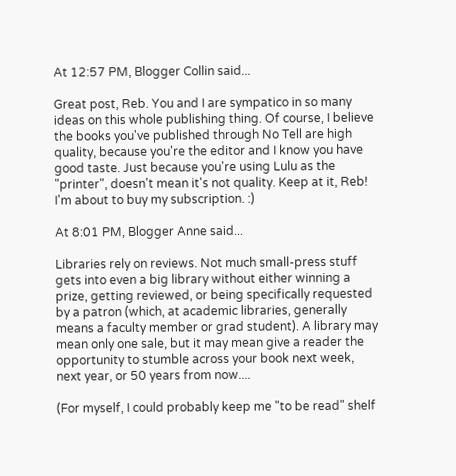At 12:57 PM, Blogger Collin said...

Great post, Reb. You and I are sympatico in so many ideas on this whole publishing thing. Of course, I believe the books you've published through No Tell are high quality, because you're the editor and I know you have good taste. Just because you're using Lulu as the "printer", doesn't mean it's not quality. Keep at it, Reb! I'm about to buy my subscription. :)

At 8:01 PM, Blogger Anne said...

Libraries rely on reviews. Not much small-press stuff gets into even a big library without either winning a prize, getting reviewed, or being specifically requested by a patron (which, at academic libraries, generally means a faculty member or grad student). A library may mean only one sale, but it may mean give a reader the opportunity to stumble across your book next week, next year, or 50 years from now....

(For myself, I could probably keep me "to be read" shelf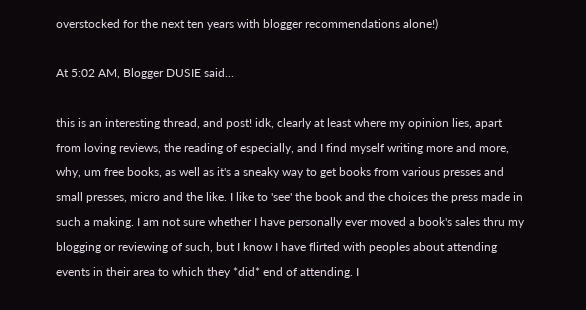overstocked for the next ten years with blogger recommendations alone!)

At 5:02 AM, Blogger DUSIE said...

this is an interesting thread, and post! idk, clearly at least where my opinion lies, apart from loving reviews, the reading of especially, and I find myself writing more and more, why, um free books, as well as it's a sneaky way to get books from various presses and small presses, micro and the like. I like to 'see' the book and the choices the press made in such a making. I am not sure whether I have personally ever moved a book's sales thru my blogging or reviewing of such, but I know I have flirted with peoples about attending events in their area to which they *did* end of attending. I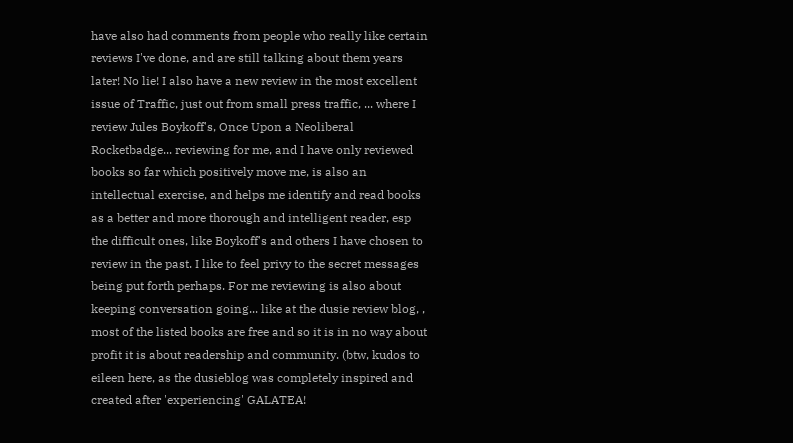have also had comments from people who really like certain reviews I've done, and are still talking about them years later! No lie! I also have a new review in the most excellent issue of Traffic, just out from small press traffic, ... where I review Jules Boykoff's, Once Upon a Neoliberal Rocketbadge... reviewing for me, and I have only reviewed books so far which positively move me, is also an intellectual exercise, and helps me identify and read books as a better and more thorough and intelligent reader, esp the difficult ones, like Boykoff's and others I have chosen to review in the past. I like to feel privy to the secret messages being put forth perhaps. For me reviewing is also about keeping conversation going... like at the dusie review blog, , most of the listed books are free and so it is in no way about profit it is about readership and community. (btw, kudos to eileen here, as the dusieblog was completely inspired and created after 'experiencing' GALATEA!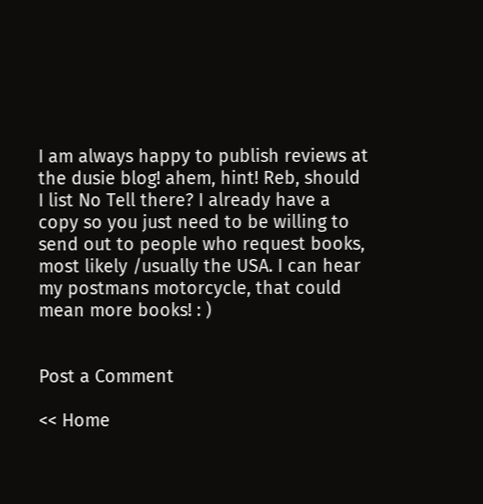I am always happy to publish reviews at the dusie blog! ahem, hint! Reb, should I list No Tell there? I already have a copy so you just need to be willing to send out to people who request books, most likely /usually the USA. I can hear my postmans motorcycle, that could mean more books! : )


Post a Comment

<< Home